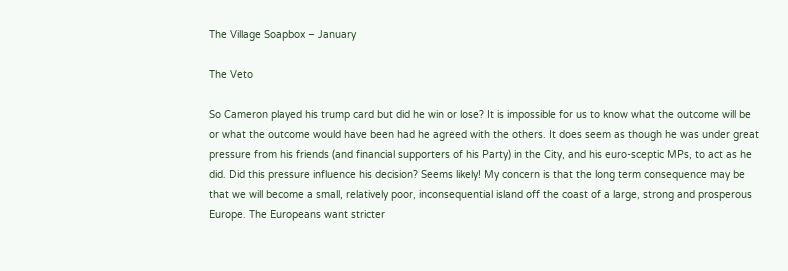The Village Soapbox – January

The Veto

So Cameron played his trump card but did he win or lose? It is impossible for us to know what the outcome will be or what the outcome would have been had he agreed with the others. It does seem as though he was under great pressure from his friends (and financial supporters of his Party) in the City, and his euro-sceptic MPs, to act as he did. Did this pressure influence his decision? Seems likely! My concern is that the long term consequence may be that we will become a small, relatively poor, inconsequential island off the coast of a large, strong and prosperous Europe. The Europeans want stricter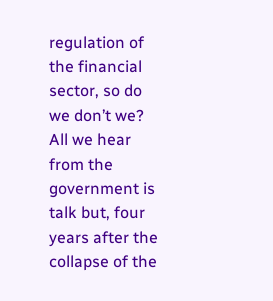regulation of the financial sector, so do we don’t we? All we hear from the government is talk but, four years after the collapse of the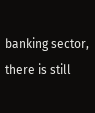banking sector, there is still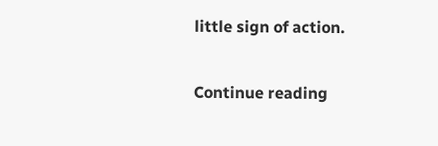little sign of action.

Continue reading